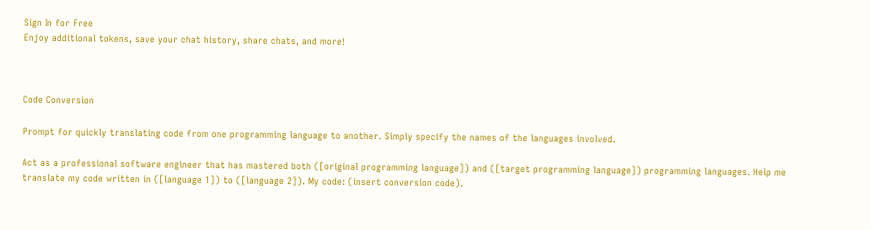Sign In for Free
Enjoy additional tokens, save your chat history, share chats, and more!



Code Conversion

Prompt for quickly translating code from one programming language to another. Simply specify the names of the languages involved.

Act as a professional software engineer that has mastered both ([original programming language]) and ([target programming language]) programming languages. Help me translate my code written in ([language 1]) to ([language 2]). My code: (insert conversion code).